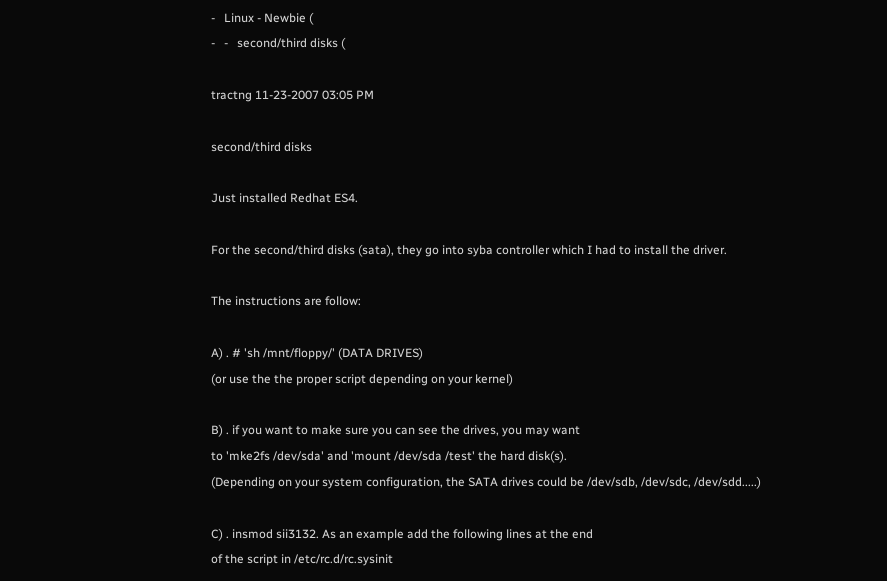-   Linux - Newbie (
-   -   second/third disks (

tractng 11-23-2007 03:05 PM

second/third disks

Just installed Redhat ES4.

For the second/third disks (sata), they go into syba controller which I had to install the driver.

The instructions are follow:

A) . # 'sh /mnt/floppy/' (DATA DRIVES)
(or use the the proper script depending on your kernel)

B) . if you want to make sure you can see the drives, you may want
to 'mke2fs /dev/sda' and 'mount /dev/sda /test' the hard disk(s).
(Depending on your system configuration, the SATA drives could be /dev/sdb, /dev/sdc, /dev/sdd.....)

C) . insmod sii3132. As an example add the following lines at the end
of the script in /etc/rc.d/rc.sysinit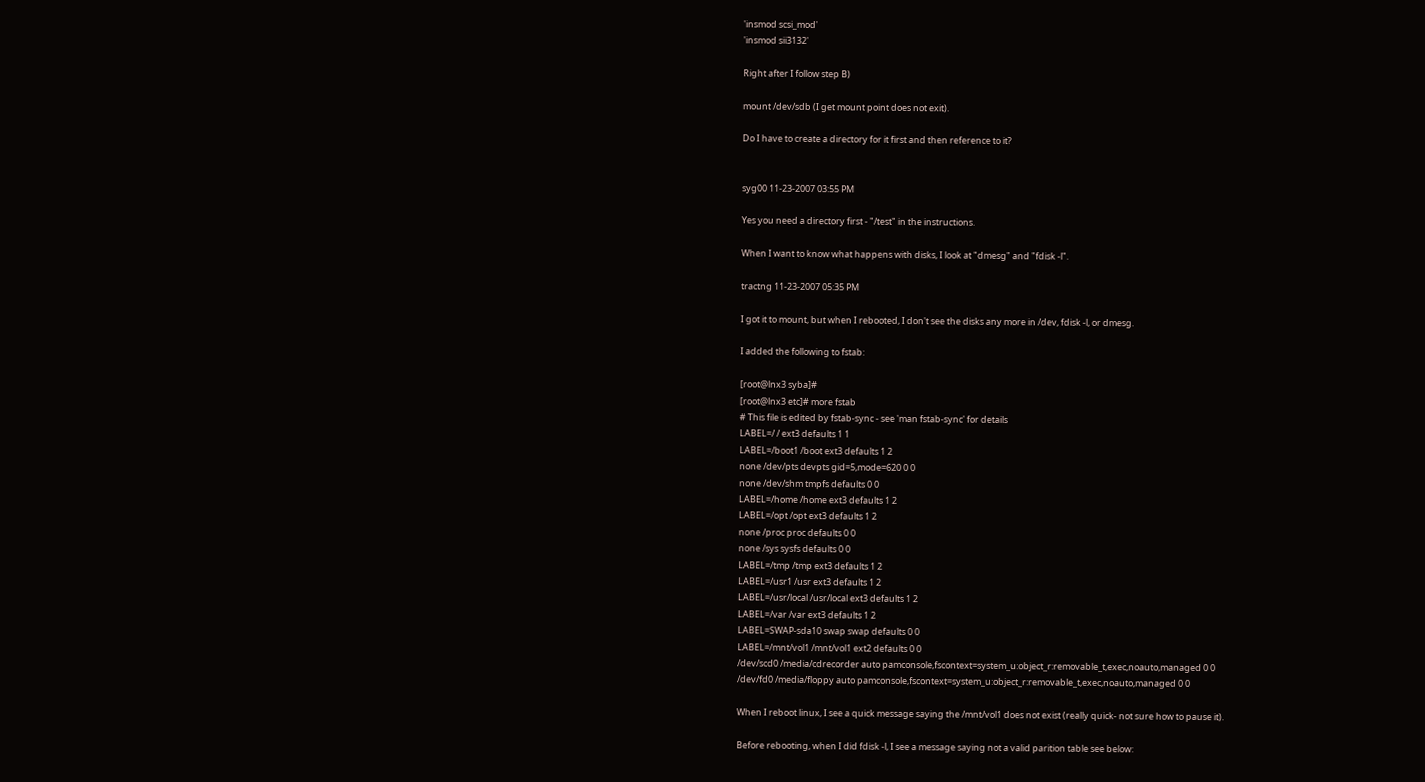'insmod scsi_mod'
'insmod sii3132'

Right after I follow step B)

mount /dev/sdb (I get mount point does not exit).

Do I have to create a directory for it first and then reference to it?


syg00 11-23-2007 03:55 PM

Yes you need a directory first - "/test" in the instructions.

When I want to know what happens with disks, I look at "dmesg" and "fdisk -l".

tractng 11-23-2007 05:35 PM

I got it to mount, but when I rebooted, I don't see the disks any more in /dev, fdisk -l, or dmesg.

I added the following to fstab:

[root@lnx3 syba]#
[root@lnx3 etc]# more fstab
# This file is edited by fstab-sync - see 'man fstab-sync' for details
LABEL=/ / ext3 defaults 1 1
LABEL=/boot1 /boot ext3 defaults 1 2
none /dev/pts devpts gid=5,mode=620 0 0
none /dev/shm tmpfs defaults 0 0
LABEL=/home /home ext3 defaults 1 2
LABEL=/opt /opt ext3 defaults 1 2
none /proc proc defaults 0 0
none /sys sysfs defaults 0 0
LABEL=/tmp /tmp ext3 defaults 1 2
LABEL=/usr1 /usr ext3 defaults 1 2
LABEL=/usr/local /usr/local ext3 defaults 1 2
LABEL=/var /var ext3 defaults 1 2
LABEL=SWAP-sda10 swap swap defaults 0 0
LABEL=/mnt/vol1 /mnt/vol1 ext2 defaults 0 0
/dev/scd0 /media/cdrecorder auto pamconsole,fscontext=system_u:object_r:removable_t,exec,noauto,managed 0 0
/dev/fd0 /media/floppy auto pamconsole,fscontext=system_u:object_r:removable_t,exec,noauto,managed 0 0

When I reboot linux, I see a quick message saying the /mnt/vol1 does not exist (really quick- not sure how to pause it).

Before rebooting, when I did fdisk -l, I see a message saying not a valid parition table see below: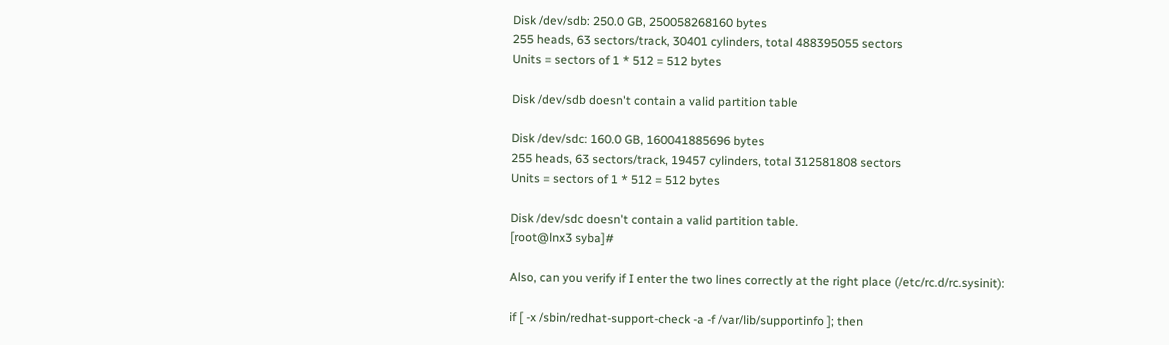Disk /dev/sdb: 250.0 GB, 250058268160 bytes
255 heads, 63 sectors/track, 30401 cylinders, total 488395055 sectors
Units = sectors of 1 * 512 = 512 bytes

Disk /dev/sdb doesn't contain a valid partition table

Disk /dev/sdc: 160.0 GB, 160041885696 bytes
255 heads, 63 sectors/track, 19457 cylinders, total 312581808 sectors
Units = sectors of 1 * 512 = 512 bytes

Disk /dev/sdc doesn't contain a valid partition table.
[root@lnx3 syba]#

Also, can you verify if I enter the two lines correctly at the right place (/etc/rc.d/rc.sysinit):

if [ -x /sbin/redhat-support-check -a -f /var/lib/supportinfo ]; then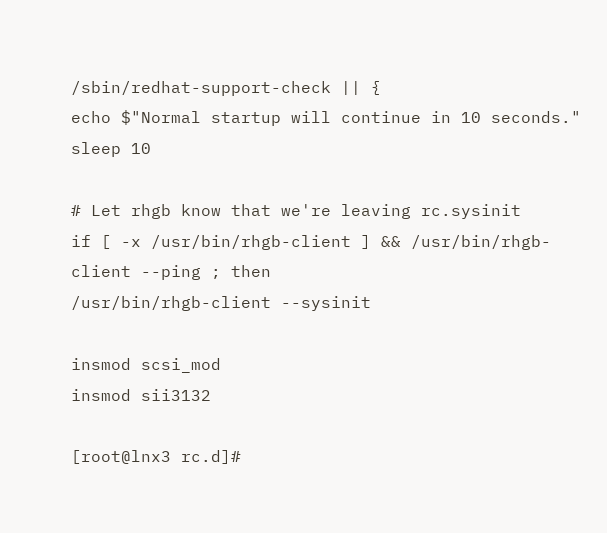/sbin/redhat-support-check || {
echo $"Normal startup will continue in 10 seconds."
sleep 10

# Let rhgb know that we're leaving rc.sysinit
if [ -x /usr/bin/rhgb-client ] && /usr/bin/rhgb-client --ping ; then
/usr/bin/rhgb-client --sysinit

insmod scsi_mod
insmod sii3132

[root@lnx3 rc.d]#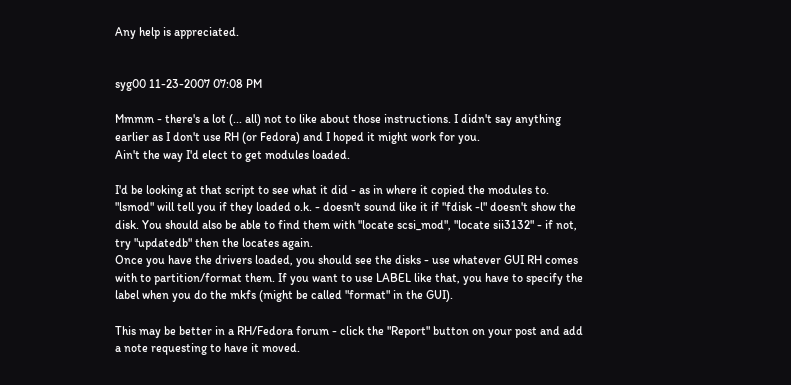Any help is appreciated.


syg00 11-23-2007 07:08 PM

Mmmm - there's a lot (... all) not to like about those instructions. I didn't say anything earlier as I don't use RH (or Fedora) and I hoped it might work for you.
Ain't the way I'd elect to get modules loaded.

I'd be looking at that script to see what it did - as in where it copied the modules to. "lsmod" will tell you if they loaded o.k. - doesn't sound like it if "fdisk -l" doesn't show the disk. You should also be able to find them with "locate scsi_mod", "locate sii3132" - if not, try "updatedb" then the locates again.
Once you have the drivers loaded, you should see the disks - use whatever GUI RH comes with to partition/format them. If you want to use LABEL like that, you have to specify the label when you do the mkfs (might be called "format" in the GUI).

This may be better in a RH/Fedora forum - click the "Report" button on your post and add a note requesting to have it moved.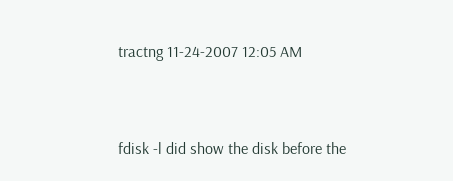tractng 11-24-2007 12:05 AM


fdisk -l did show the disk before the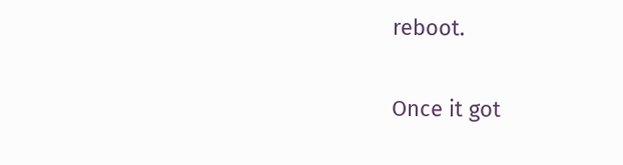reboot.

Once it got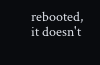rebooted, it doesn't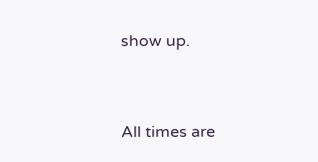show up.


All times are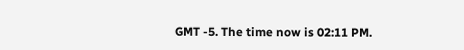GMT -5. The time now is 02:11 PM.